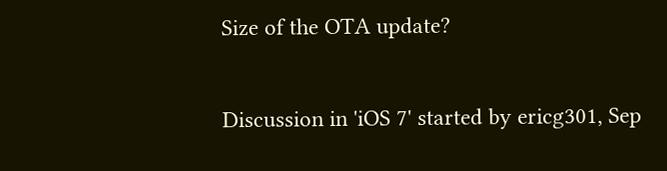Size of the OTA update?

Discussion in 'iOS 7' started by ericg301, Sep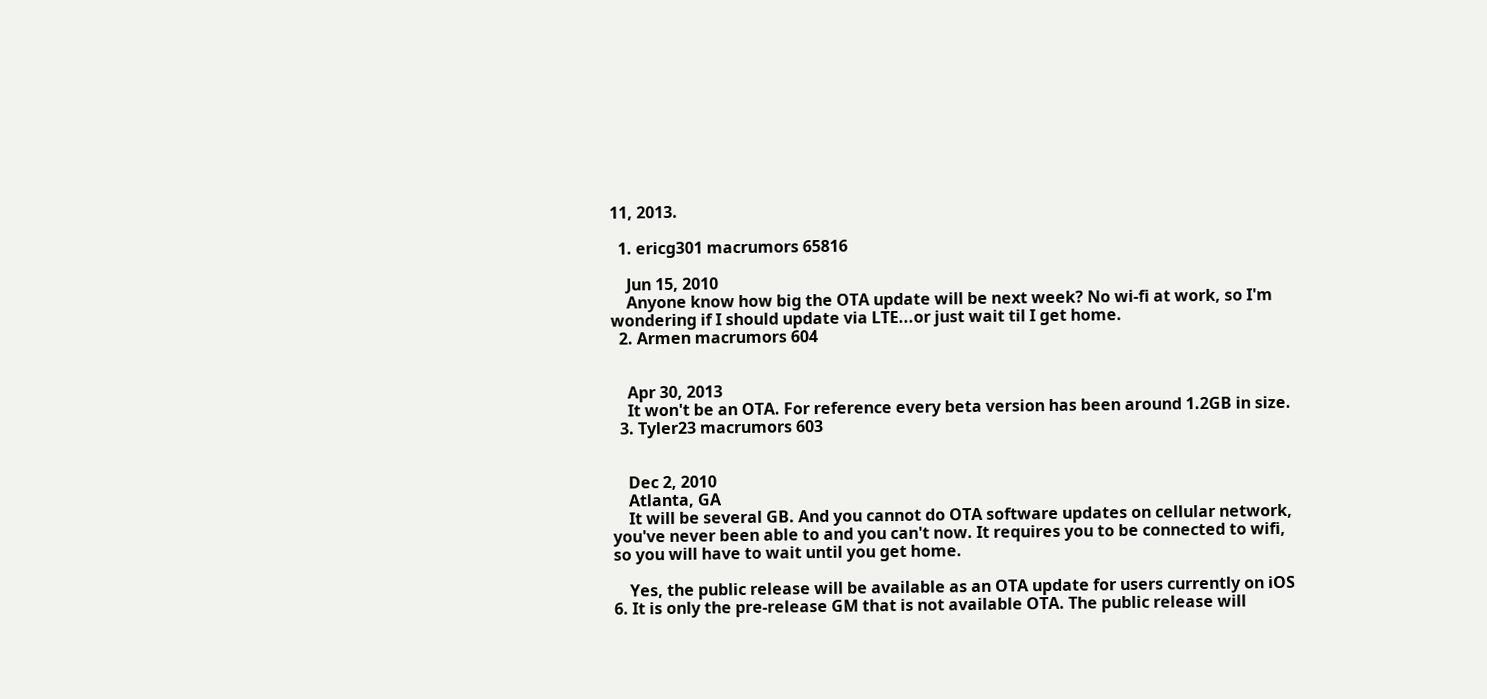11, 2013.

  1. ericg301 macrumors 65816

    Jun 15, 2010
    Anyone know how big the OTA update will be next week? No wi-fi at work, so I'm wondering if I should update via LTE...or just wait til I get home.
  2. Armen macrumors 604


    Apr 30, 2013
    It won't be an OTA. For reference every beta version has been around 1.2GB in size.
  3. Tyler23 macrumors 603


    Dec 2, 2010
    Atlanta, GA
    It will be several GB. And you cannot do OTA software updates on cellular network, you've never been able to and you can't now. It requires you to be connected to wifi, so you will have to wait until you get home.

    Yes, the public release will be available as an OTA update for users currently on iOS 6. It is only the pre-release GM that is not available OTA. The public release will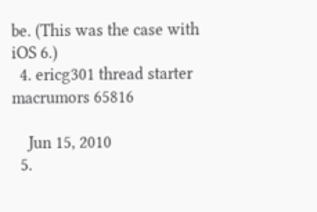be. (This was the case with iOS 6.)
  4. ericg301 thread starter macrumors 65816

    Jun 15, 2010
  5.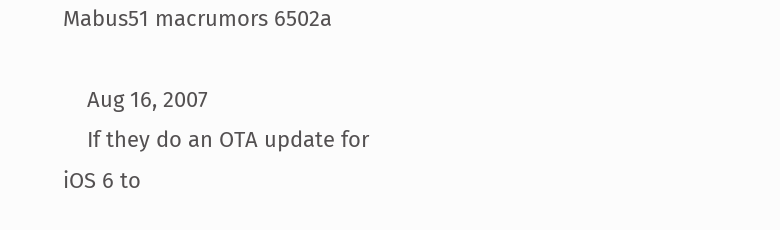Mabus51 macrumors 6502a

    Aug 16, 2007
    If they do an OTA update for iOS 6 to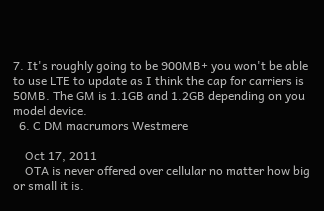7. It's roughly going to be 900MB+ you won't be able to use LTE to update as I think the cap for carriers is 50MB. The GM is 1.1GB and 1.2GB depending on you model device.
  6. C DM macrumors Westmere

    Oct 17, 2011
    OTA is never offered over cellular no matter how big or small it is.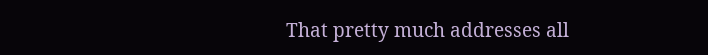That pretty much addresses all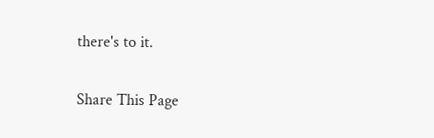there's to it.

Share This Page